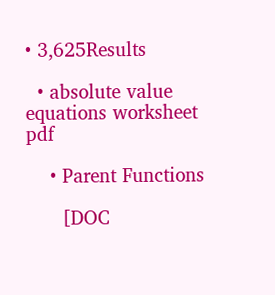• 3,625Results

  • absolute value equations worksheet pdf

    • Parent Functions

      [DOC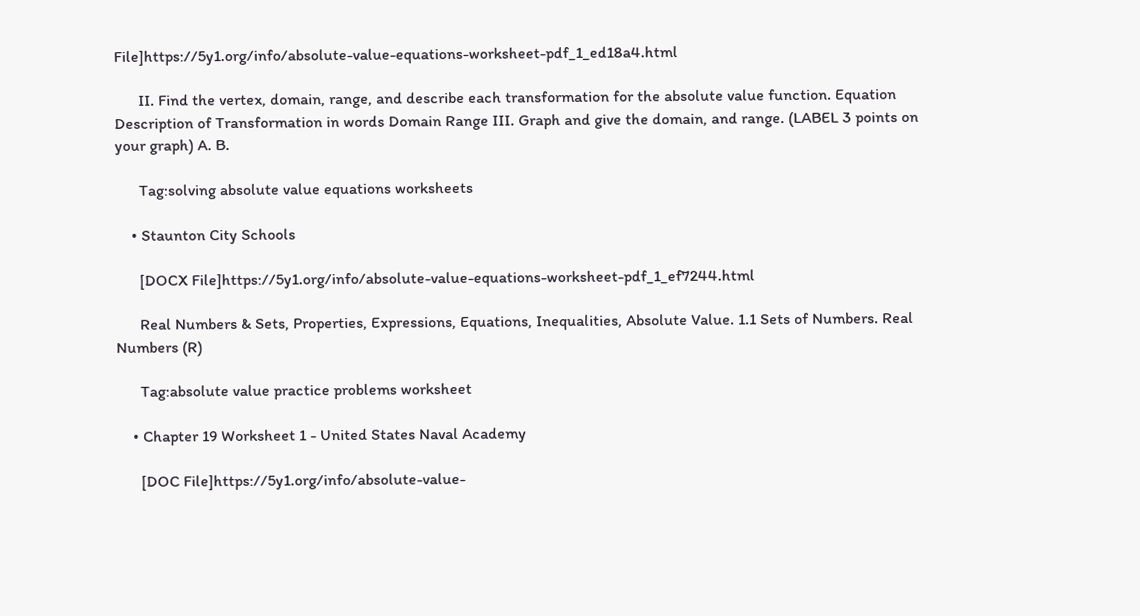File]https://5y1.org/info/absolute-value-equations-worksheet-pdf_1_ed18a4.html

      II. Find the vertex, domain, range, and describe each transformation for the absolute value function. Equation Description of Transformation in words Domain Range III. Graph and give the domain, and range. (LABEL 3 points on your graph) A. B.

      Tag:solving absolute value equations worksheets

    • Staunton City Schools

      [DOCX File]https://5y1.org/info/absolute-value-equations-worksheet-pdf_1_ef7244.html

      Real Numbers & Sets, Properties, Expressions, Equations, Inequalities, Absolute Value. 1.1 Sets of Numbers. Real Numbers (R)

      Tag:absolute value practice problems worksheet

    • Chapter 19 Worksheet 1 - United States Naval Academy

      [DOC File]https://5y1.org/info/absolute-value-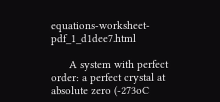equations-worksheet-pdf_1_d1dee7.html

      A system with perfect order: a perfect crystal at absolute zero (-273oC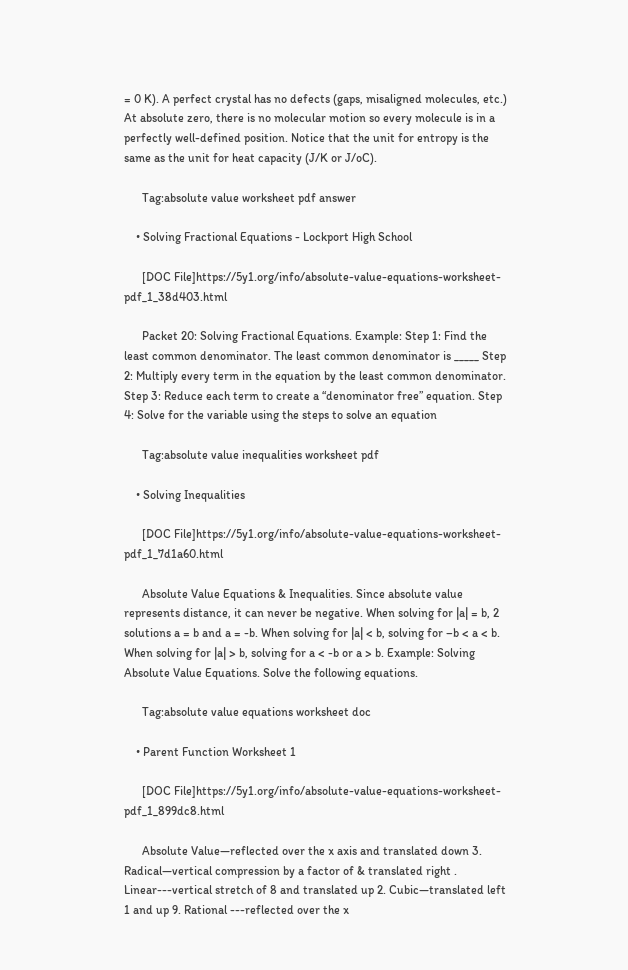= 0 K). A perfect crystal has no defects (gaps, misaligned molecules, etc.) At absolute zero, there is no molecular motion so every molecule is in a perfectly well-defined position. Notice that the unit for entropy is the same as the unit for heat capacity (J/K or J/oC).

      Tag:absolute value worksheet pdf answer

    • Solving Fractional Equations - Lockport High School

      [DOC File]https://5y1.org/info/absolute-value-equations-worksheet-pdf_1_38d403.html

      Packet 20: Solving Fractional Equations. Example: Step 1: Find the least common denominator. The least common denominator is _____ Step 2: Multiply every term in the equation by the least common denominator. Step 3: Reduce each term to create a “denominator free” equation. Step 4: Solve for the variable using the steps to solve an equation

      Tag:absolute value inequalities worksheet pdf

    • Solving Inequalities

      [DOC File]https://5y1.org/info/absolute-value-equations-worksheet-pdf_1_7d1a60.html

      Absolute Value Equations & Inequalities. Since absolute value represents distance, it can never be negative. When solving for |a| = b, 2 solutions a = b and a = -b. When solving for |a| < b, solving for –b < a < b. When solving for |a| > b, solving for a < -b or a > b. Example: Solving Absolute Value Equations. Solve the following equations.

      Tag:absolute value equations worksheet doc

    • Parent Function Worksheet 1

      [DOC File]https://5y1.org/info/absolute-value-equations-worksheet-pdf_1_899dc8.html

      Absolute Value—reflected over the x axis and translated down 3. Radical—vertical compression by a factor of & translated right . Linear---vertical stretch of 8 and translated up 2. Cubic—translated left 1 and up 9. Rational ---reflected over the x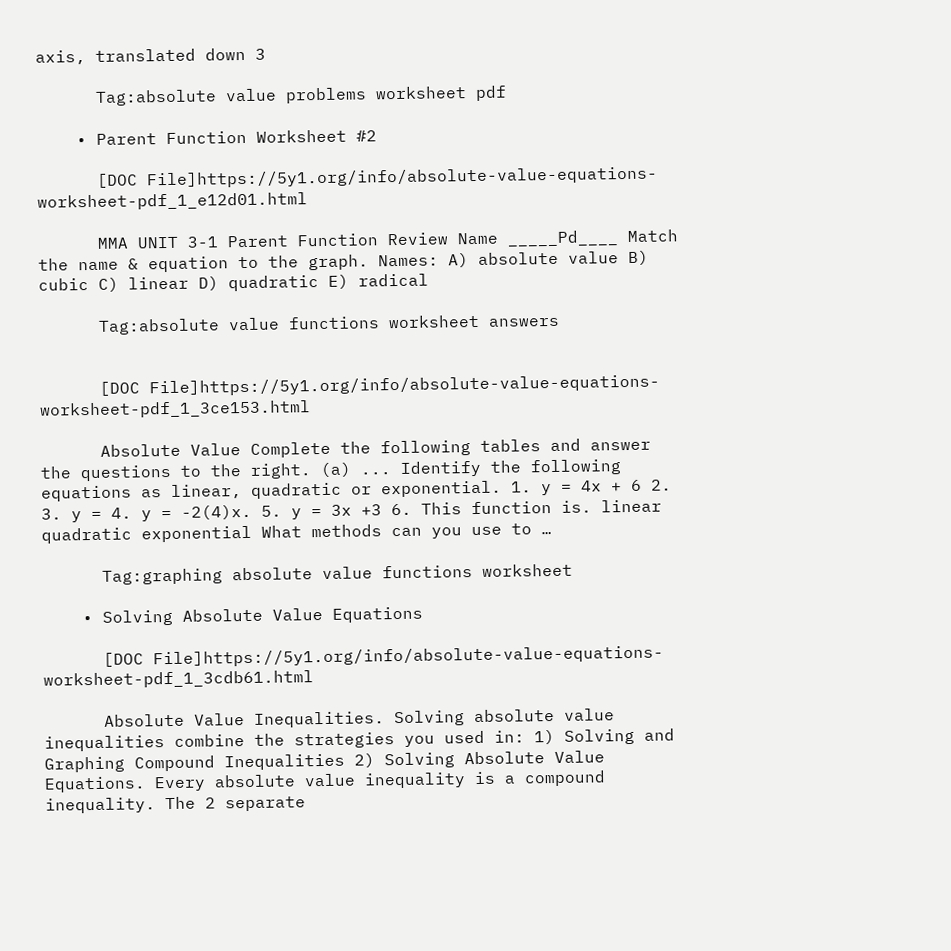axis, translated down 3

      Tag:absolute value problems worksheet pdf

    • Parent Function Worksheet #2

      [DOC File]https://5y1.org/info/absolute-value-equations-worksheet-pdf_1_e12d01.html

      MMA UNIT 3-1 Parent Function Review Name _____Pd____ Match the name & equation to the graph. Names: A) absolute value B) cubic C) linear D) quadratic E) radical

      Tag:absolute value functions worksheet answers


      [DOC File]https://5y1.org/info/absolute-value-equations-worksheet-pdf_1_3ce153.html

      Absolute Value Complete the following tables and answer the questions to the right. (a) ... Identify the following equations as linear, quadratic or exponential. 1. y = 4x + 6 2. 3. y = 4. y = -2(4)x. 5. y = 3x +3 6. This function is. linear quadratic exponential What methods can you use to …

      Tag:graphing absolute value functions worksheet

    • Solving Absolute Value Equations

      [DOC File]https://5y1.org/info/absolute-value-equations-worksheet-pdf_1_3cdb61.html

      Absolute Value Inequalities. Solving absolute value inequalities combine the strategies you used in: 1) Solving and Graphing Compound Inequalities 2) Solving Absolute Value Equations. Every absolute value inequality is a compound inequality. The 2 separate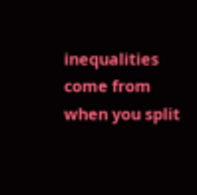inequalities come from when you split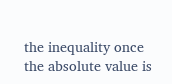the inequality once the absolute value is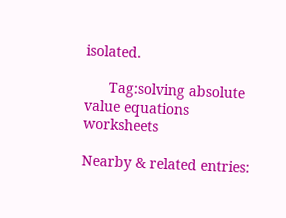isolated.

      Tag:solving absolute value equations worksheets

Nearby & related entries: